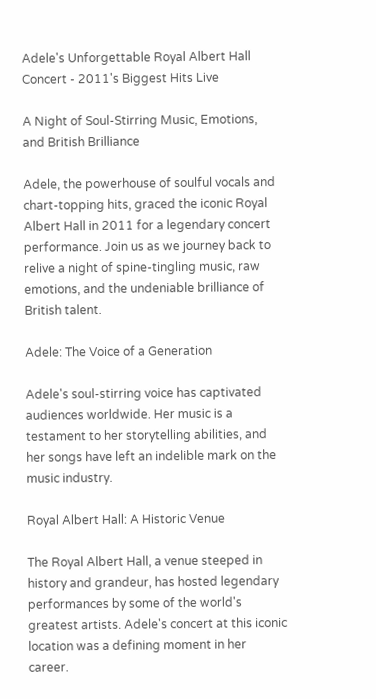Adele's Unforgettable Royal Albert Hall Concert - 2011's Biggest Hits Live

A Night of Soul-Stirring Music, Emotions, and British Brilliance

Adele, the powerhouse of soulful vocals and chart-topping hits, graced the iconic Royal Albert Hall in 2011 for a legendary concert performance. Join us as we journey back to relive a night of spine-tingling music, raw emotions, and the undeniable brilliance of British talent.

Adele: The Voice of a Generation

Adele's soul-stirring voice has captivated audiences worldwide. Her music is a testament to her storytelling abilities, and her songs have left an indelible mark on the music industry.

Royal Albert Hall: A Historic Venue

The Royal Albert Hall, a venue steeped in history and grandeur, has hosted legendary performances by some of the world's greatest artists. Adele's concert at this iconic location was a defining moment in her career.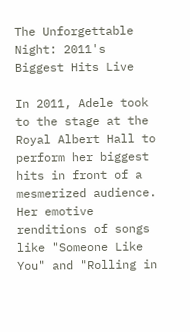The Unforgettable Night: 2011's Biggest Hits Live

In 2011, Adele took to the stage at the Royal Albert Hall to perform her biggest hits in front of a mesmerized audience. Her emotive renditions of songs like "Someone Like You" and "Rolling in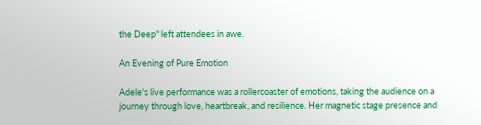the Deep" left attendees in awe.

An Evening of Pure Emotion

Adele's live performance was a rollercoaster of emotions, taking the audience on a journey through love, heartbreak, and resilience. Her magnetic stage presence and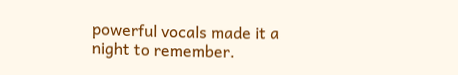powerful vocals made it a night to remember.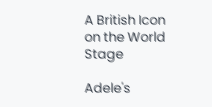A British Icon on the World Stage

Adele's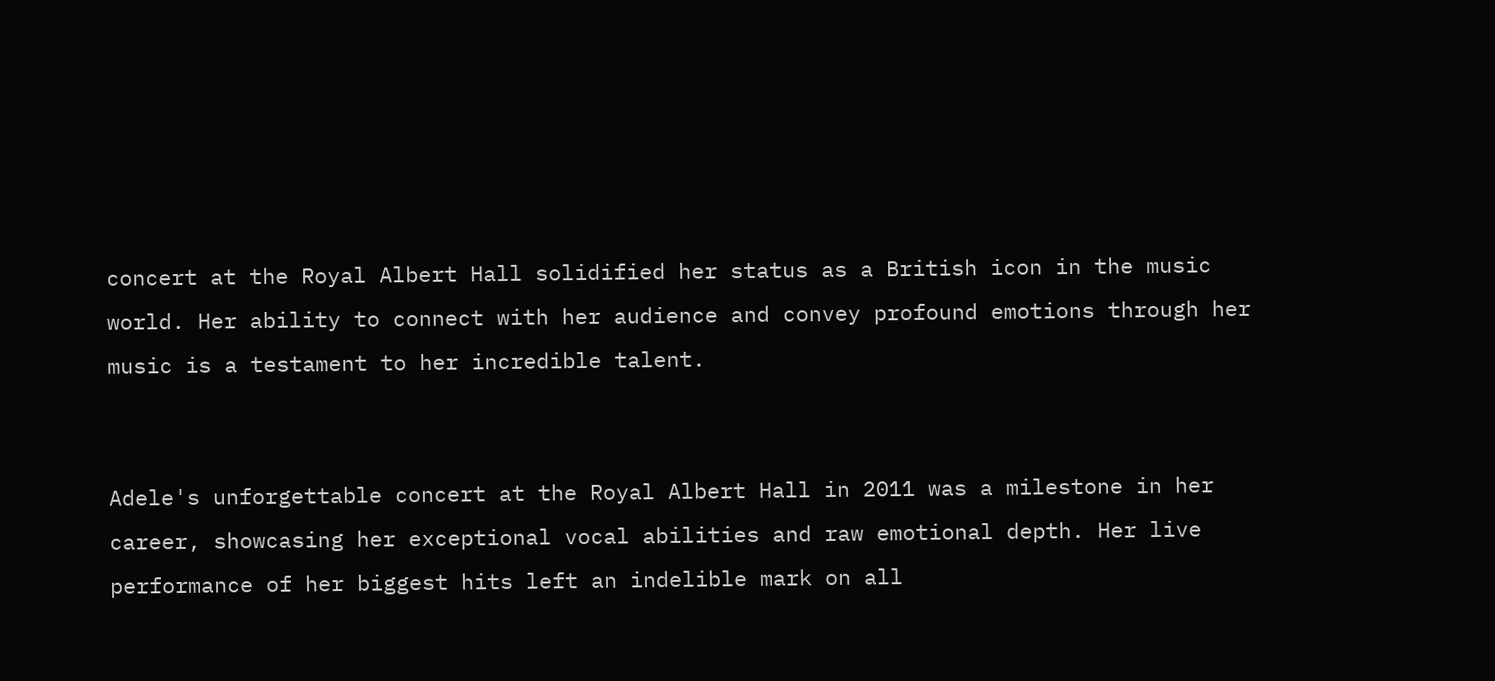concert at the Royal Albert Hall solidified her status as a British icon in the music world. Her ability to connect with her audience and convey profound emotions through her music is a testament to her incredible talent.


Adele's unforgettable concert at the Royal Albert Hall in 2011 was a milestone in her career, showcasing her exceptional vocal abilities and raw emotional depth. Her live performance of her biggest hits left an indelible mark on all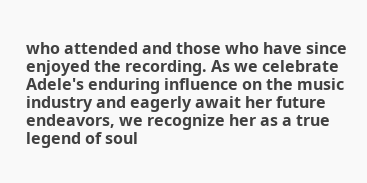who attended and those who have since enjoyed the recording. As we celebrate Adele's enduring influence on the music industry and eagerly await her future endeavors, we recognize her as a true legend of soul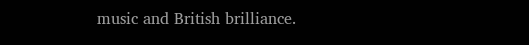music and British brilliance.